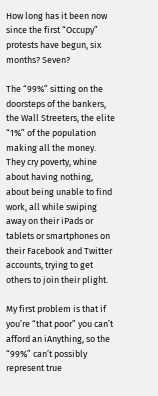How long has it been now since the first “Occupy” protests have begun, six months? Seven?

The “99%” sitting on the doorsteps of the bankers, the Wall Streeters, the elite “1%” of the population making all the money. They cry poverty, whine about having nothing, about being unable to find work, all while swiping away on their iPads or tablets or smartphones on their Facebook and Twitter accounts, trying to get others to join their plight.

My first problem is that if you’re “that poor” you can’t afford an iAnything, so the “99%” can’t possibly represent true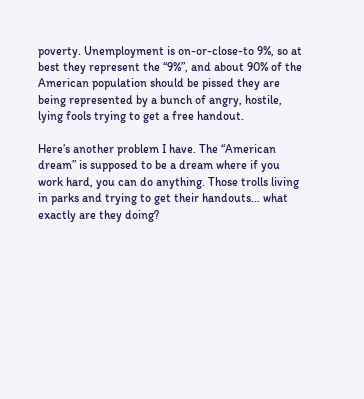poverty. Unemployment is on-or-close-to 9%, so at best they represent the “9%”, and about 90% of the American population should be pissed they are being represented by a bunch of angry, hostile, lying fools trying to get a free handout.

Here’s another problem I have. The “American dream” is supposed to be a dream where if you work hard, you can do anything. Those trolls living in parks and trying to get their handouts… what exactly are they doing?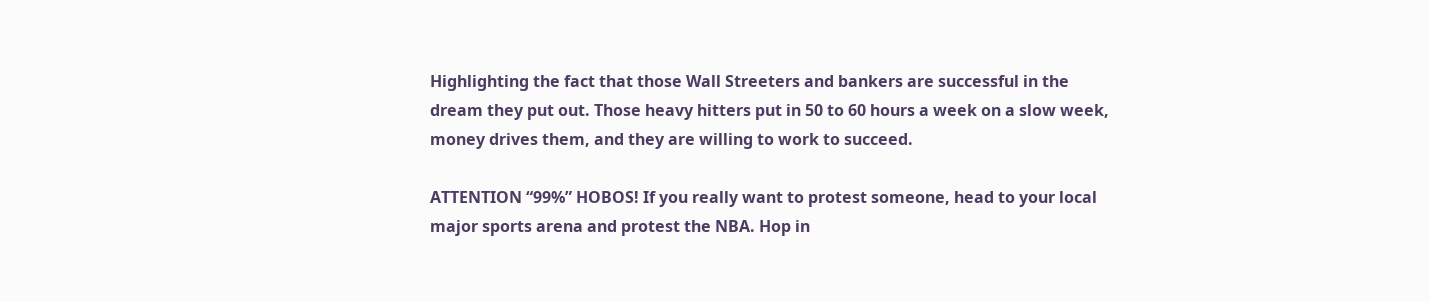Highlighting the fact that those Wall Streeters and bankers are successful in the dream they put out. Those heavy hitters put in 50 to 60 hours a week on a slow week, money drives them, and they are willing to work to succeed.

ATTENTION “99%” HOBOS! If you really want to protest someone, head to your local major sports arena and protest the NBA. Hop in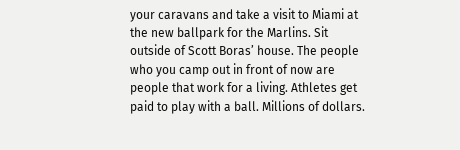your caravans and take a visit to Miami at the new ballpark for the Marlins. Sit outside of Scott Boras’ house. The people who you camp out in front of now are people that work for a living. Athletes get paid to play with a ball. Millions of dollars.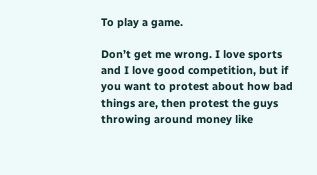To play a game.

Don’t get me wrong. I love sports and I love good competition, but if you want to protest about how bad things are, then protest the guys throwing around money like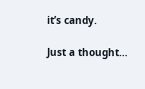it’s candy.

Just a thought…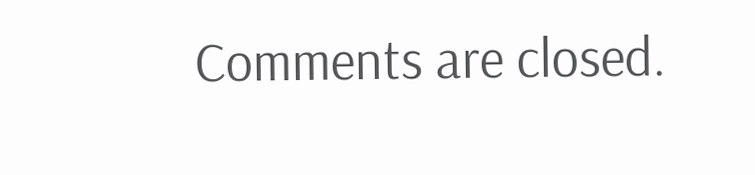Comments are closed.